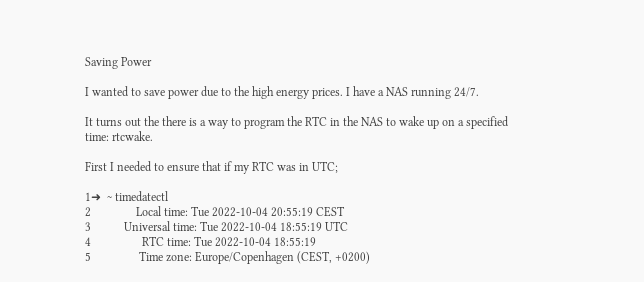Saving Power

I wanted to save power due to the high energy prices. I have a NAS running 24/7.

It turns out the there is a way to program the RTC in the NAS to wake up on a specified time: rtcwake.

First I needed to ensure that if my RTC was in UTC;

1➜  ~ timedatectl
2               Local time: Tue 2022-10-04 20:55:19 CEST
3           Universal time: Tue 2022-10-04 18:55:19 UTC
4                 RTC time: Tue 2022-10-04 18:55:19
5                Time zone: Europe/Copenhagen (CEST, +0200)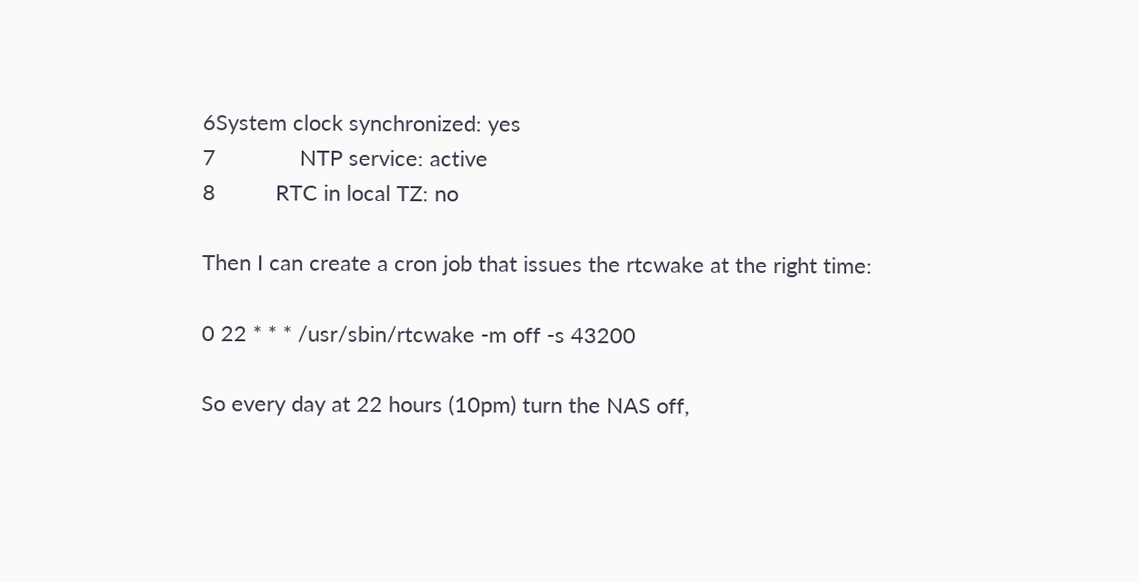6System clock synchronized: yes
7              NTP service: active
8          RTC in local TZ: no

Then I can create a cron job that issues the rtcwake at the right time:

0 22 * * * /usr/sbin/rtcwake -m off -s 43200

So every day at 22 hours (10pm) turn the NAS off,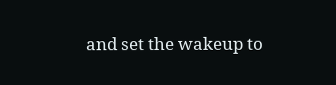and set the wakeup to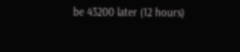be 43200 later (12 hours)